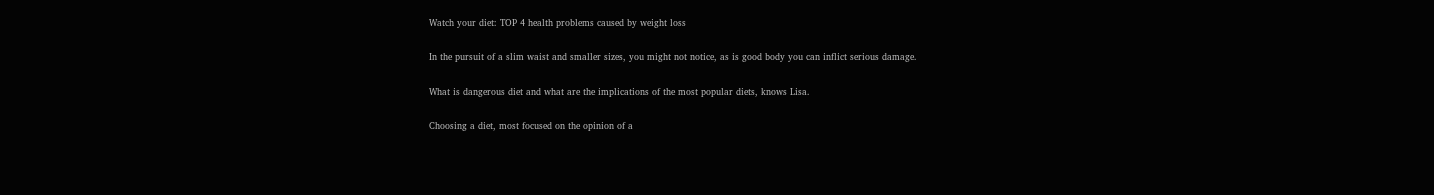Watch your diet: TOP 4 health problems caused by weight loss

In the pursuit of a slim waist and smaller sizes, you might not notice, as is good body you can inflict serious damage.

What is dangerous diet and what are the implications of the most popular diets, knows Lisa.

Choosing a diet, most focused on the opinion of a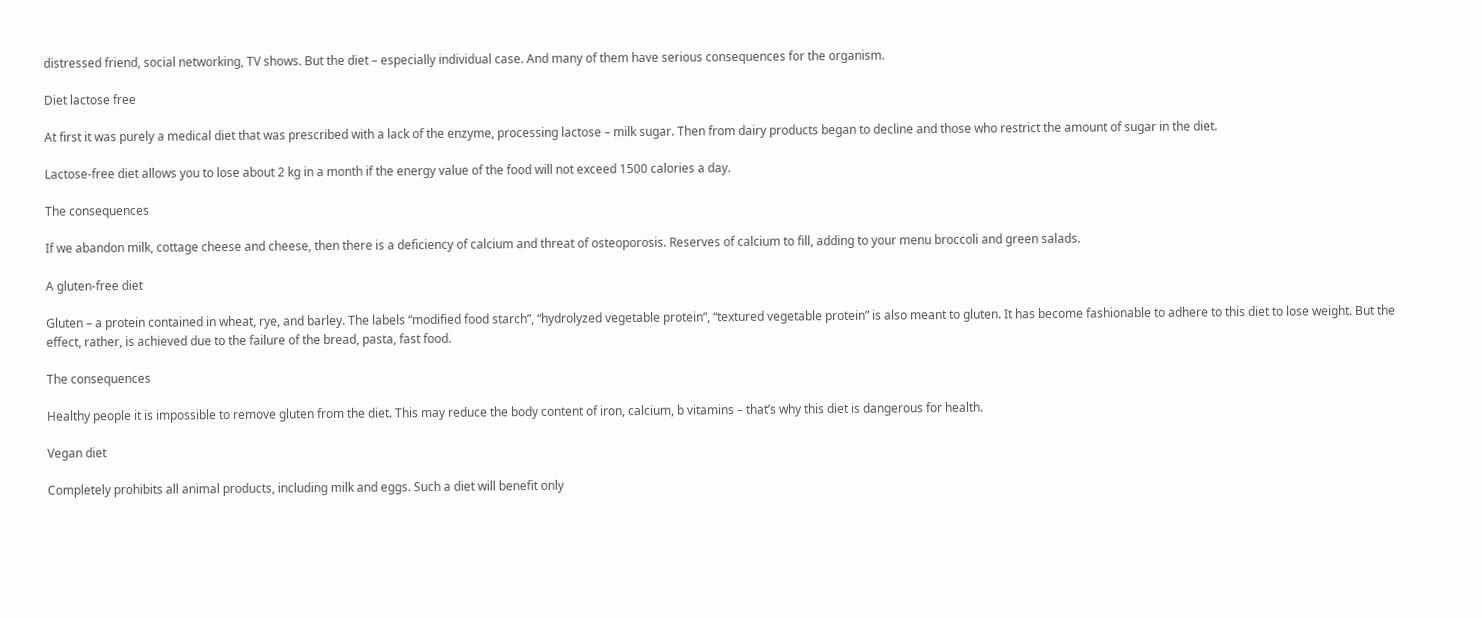distressed friend, social networking, TV shows. But the diet – especially individual case. And many of them have serious consequences for the organism.

Diet lactose free

At first it was purely a medical diet that was prescribed with a lack of the enzyme, processing lactose – milk sugar. Then from dairy products began to decline and those who restrict the amount of sugar in the diet.

Lactose-free diet allows you to lose about 2 kg in a month if the energy value of the food will not exceed 1500 calories a day.

The consequences

If we abandon milk, cottage cheese and cheese, then there is a deficiency of calcium and threat of osteoporosis. Reserves of calcium to fill, adding to your menu broccoli and green salads.

A gluten-free diet

Gluten – a protein contained in wheat, rye, and barley. The labels “modified food starch”, “hydrolyzed vegetable protein”, “textured vegetable protein” is also meant to gluten. It has become fashionable to adhere to this diet to lose weight. But the effect, rather, is achieved due to the failure of the bread, pasta, fast food.

The consequences

Healthy people it is impossible to remove gluten from the diet. This may reduce the body content of iron, calcium, b vitamins – that’s why this diet is dangerous for health.

Vegan diet

Completely prohibits all animal products, including milk and eggs. Such a diet will benefit only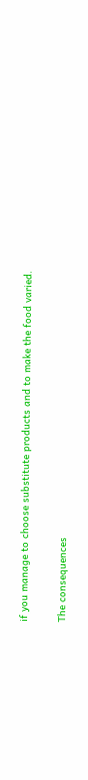if you manage to choose substitute products and to make the food varied.

The consequences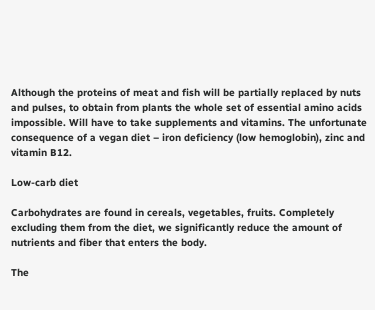Although the proteins of meat and fish will be partially replaced by nuts and pulses, to obtain from plants the whole set of essential amino acids impossible. Will have to take supplements and vitamins. The unfortunate consequence of a vegan diet – iron deficiency (low hemoglobin), zinc and vitamin B12.

Low-carb diet

Carbohydrates are found in cereals, vegetables, fruits. Completely excluding them from the diet, we significantly reduce the amount of nutrients and fiber that enters the body.

The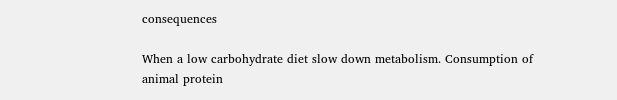consequences

When a low carbohydrate diet slow down metabolism. Consumption of animal protein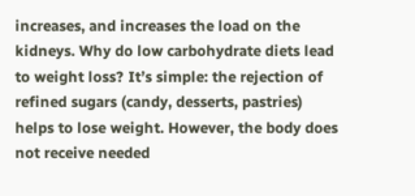increases, and increases the load on the kidneys. Why do low carbohydrate diets lead to weight loss? It’s simple: the rejection of refined sugars (candy, desserts, pastries) helps to lose weight. However, the body does not receive needed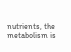nutrients, the metabolism is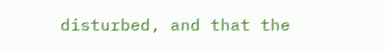disturbed, and that the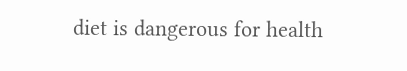diet is dangerous for health